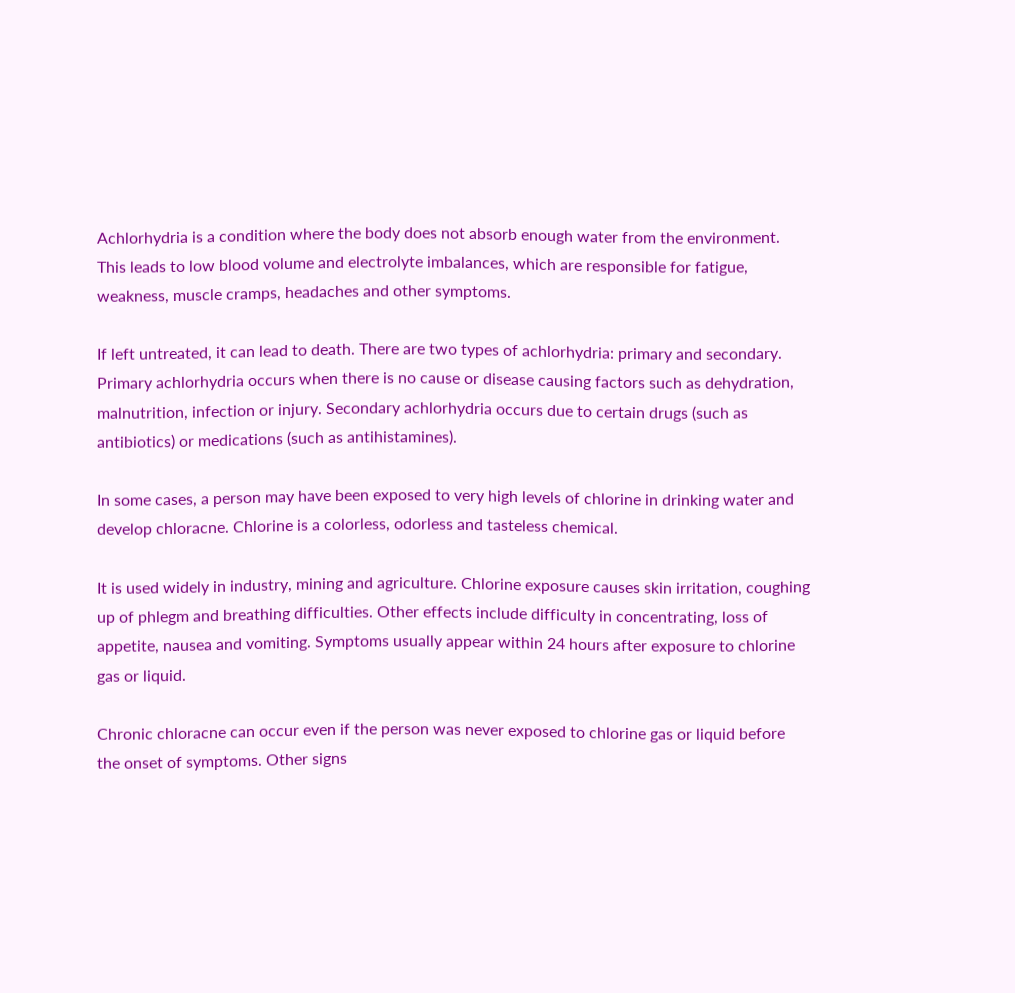Achlorhydria is a condition where the body does not absorb enough water from the environment. This leads to low blood volume and electrolyte imbalances, which are responsible for fatigue, weakness, muscle cramps, headaches and other symptoms.

If left untreated, it can lead to death. There are two types of achlorhydria: primary and secondary. Primary achlorhydria occurs when there is no cause or disease causing factors such as dehydration, malnutrition, infection or injury. Secondary achlorhydria occurs due to certain drugs (such as antibiotics) or medications (such as antihistamines).

In some cases, a person may have been exposed to very high levels of chlorine in drinking water and develop chloracne. Chlorine is a colorless, odorless and tasteless chemical.

It is used widely in industry, mining and agriculture. Chlorine exposure causes skin irritation, coughing up of phlegm and breathing difficulties. Other effects include difficulty in concentrating, loss of appetite, nausea and vomiting. Symptoms usually appear within 24 hours after exposure to chlorine gas or liquid.

Chronic chloracne can occur even if the person was never exposed to chlorine gas or liquid before the onset of symptoms. Other signs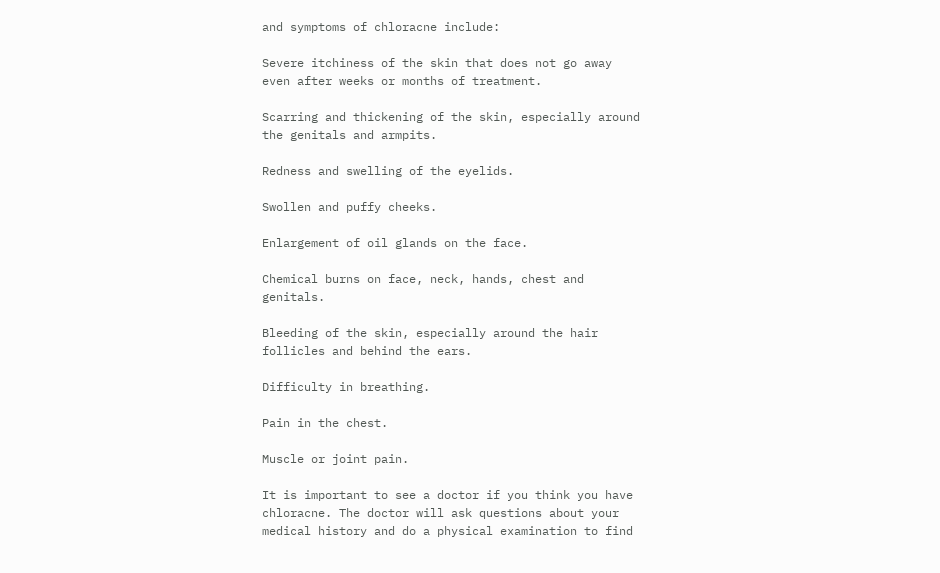and symptoms of chloracne include:

Severe itchiness of the skin that does not go away even after weeks or months of treatment.

Scarring and thickening of the skin, especially around the genitals and armpits.

Redness and swelling of the eyelids.

Swollen and puffy cheeks.

Enlargement of oil glands on the face.

Chemical burns on face, neck, hands, chest and genitals.

Bleeding of the skin, especially around the hair follicles and behind the ears.

Difficulty in breathing.

Pain in the chest.

Muscle or joint pain.

It is important to see a doctor if you think you have chloracne. The doctor will ask questions about your medical history and do a physical examination to find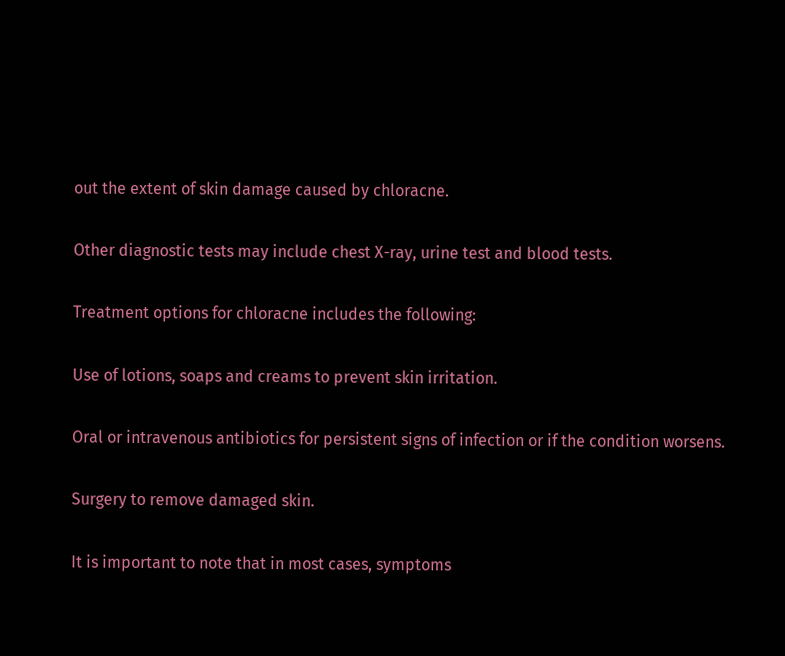out the extent of skin damage caused by chloracne.

Other diagnostic tests may include chest X-ray, urine test and blood tests.

Treatment options for chloracne includes the following:

Use of lotions, soaps and creams to prevent skin irritation.

Oral or intravenous antibiotics for persistent signs of infection or if the condition worsens.

Surgery to remove damaged skin.

It is important to note that in most cases, symptoms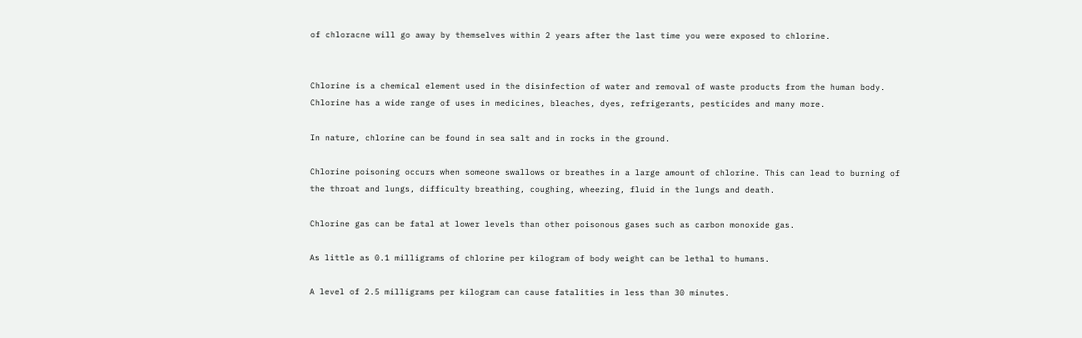of chloracne will go away by themselves within 2 years after the last time you were exposed to chlorine.


Chlorine is a chemical element used in the disinfection of water and removal of waste products from the human body. Chlorine has a wide range of uses in medicines, bleaches, dyes, refrigerants, pesticides and many more.

In nature, chlorine can be found in sea salt and in rocks in the ground.

Chlorine poisoning occurs when someone swallows or breathes in a large amount of chlorine. This can lead to burning of the throat and lungs, difficulty breathing, coughing, wheezing, fluid in the lungs and death.

Chlorine gas can be fatal at lower levels than other poisonous gases such as carbon monoxide gas.

As little as 0.1 milligrams of chlorine per kilogram of body weight can be lethal to humans.

A level of 2.5 milligrams per kilogram can cause fatalities in less than 30 minutes.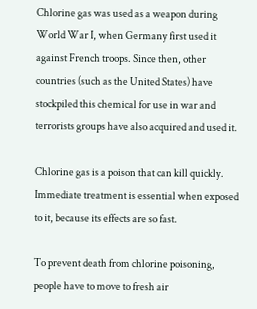Chlorine gas was used as a weapon during World War I, when Germany first used it against French troops. Since then, other countries (such as the United States) have stockpiled this chemical for use in war and terrorists groups have also acquired and used it.

Chlorine gas is a poison that can kill quickly. Immediate treatment is essential when exposed to it, because its effects are so fast.

To prevent death from chlorine poisoning, people have to move to fresh air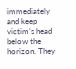immediately and keep victim’s head below the horizon. They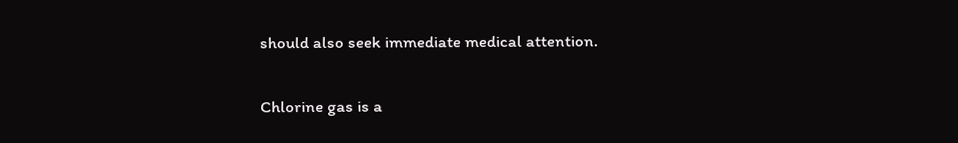should also seek immediate medical attention.

Chlorine gas is a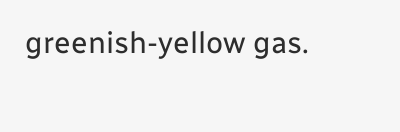greenish-yellow gas.